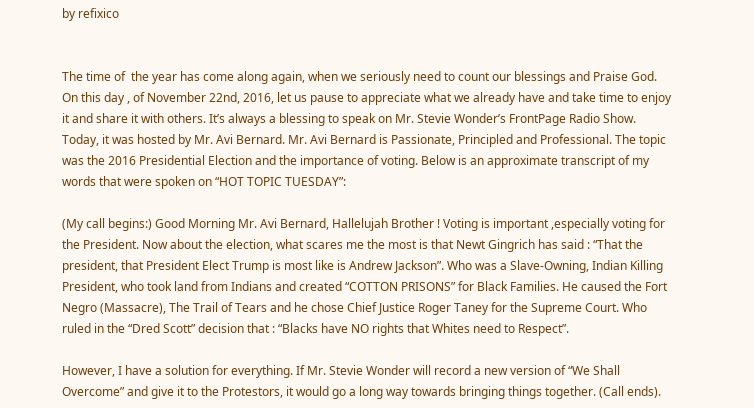by refixico


The time of  the year has come along again, when we seriously need to count our blessings and Praise God. On this day , of November 22nd, 2016, let us pause to appreciate what we already have and take time to enjoy it and share it with others. It’s always a blessing to speak on Mr. Stevie Wonder’s FrontPage Radio Show. Today, it was hosted by Mr. Avi Bernard. Mr. Avi Bernard is Passionate, Principled and Professional. The topic was the 2016 Presidential Election and the importance of voting. Below is an approximate transcript of my words that were spoken on “HOT TOPIC TUESDAY”:

(My call begins:) Good Morning Mr. Avi Bernard, Hallelujah Brother ! Voting is important ,especially voting for the President. Now about the election, what scares me the most is that Newt Gingrich has said : “That the president, that President Elect Trump is most like is Andrew Jackson”. Who was a Slave-Owning, Indian Killing President, who took land from Indians and created “COTTON PRISONS” for Black Families. He caused the Fort Negro (Massacre), The Trail of Tears and he chose Chief Justice Roger Taney for the Supreme Court. Who ruled in the “Dred Scott” decision that : “Blacks have NO rights that Whites need to Respect”.

However, I have a solution for everything. If Mr. Stevie Wonder will record a new version of “We Shall Overcome” and give it to the Protestors, it would go a long way towards bringing things together. (Call ends).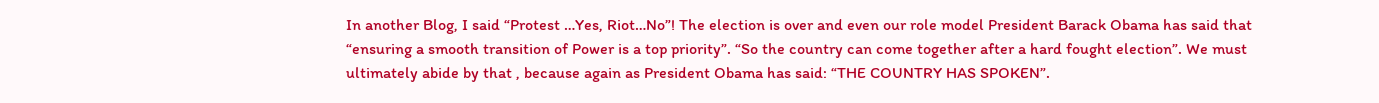In another Blog, I said “Protest …Yes, Riot…No”! The election is over and even our role model President Barack Obama has said that “ensuring a smooth transition of Power is a top priority”. “So the country can come together after a hard fought election”. We must ultimately abide by that , because again as President Obama has said: “THE COUNTRY HAS SPOKEN”.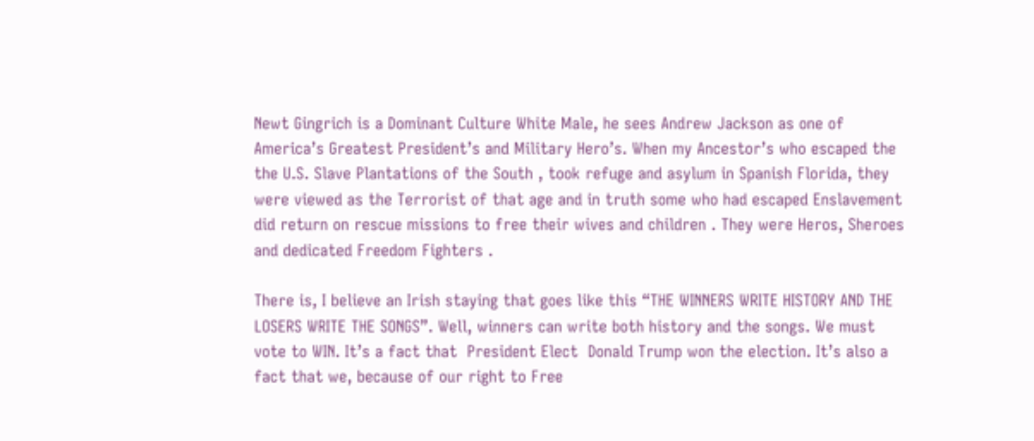Newt Gingrich is a Dominant Culture White Male, he sees Andrew Jackson as one of America’s Greatest President’s and Military Hero’s. When my Ancestor’s who escaped the the U.S. Slave Plantations of the South , took refuge and asylum in Spanish Florida, they were viewed as the Terrorist of that age and in truth some who had escaped Enslavement did return on rescue missions to free their wives and children . They were Heros, Sheroes and dedicated Freedom Fighters .

There is, I believe an Irish staying that goes like this “THE WINNERS WRITE HISTORY AND THE LOSERS WRITE THE SONGS”. Well, winners can write both history and the songs. We must vote to WIN. It’s a fact that  President Elect  Donald Trump won the election. It’s also a fact that we, because of our right to Free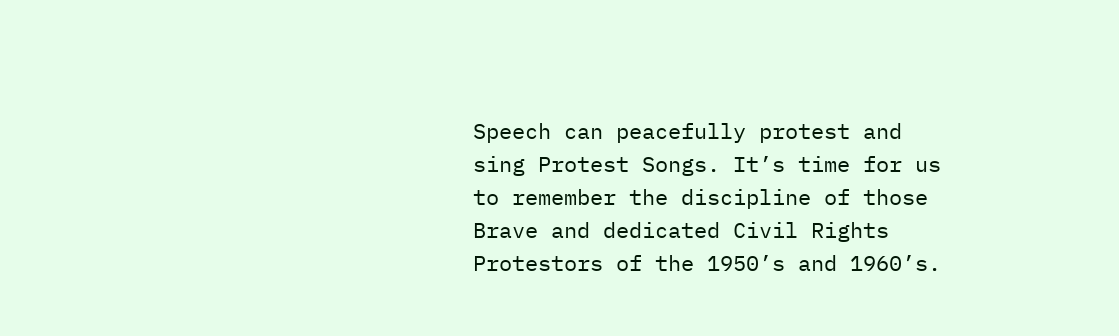Speech can peacefully protest and sing Protest Songs. It’s time for us to remember the discipline of those Brave and dedicated Civil Rights Protestors of the 1950’s and 1960’s.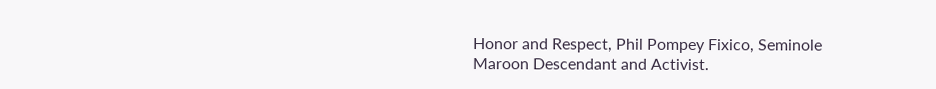Honor and Respect, Phil Pompey Fixico, Seminole Maroon Descendant and Activist.